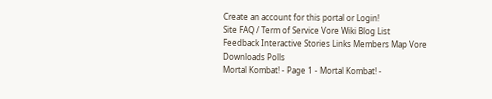Create an account for this portal or Login!
Site FAQ / Term of Service Vore Wiki Blog List Feedback Interactive Stories Links Members Map Vore Downloads Polls
Mortal Kombat! - Page 1 - Mortal Kombat! -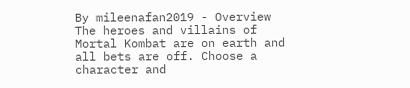By mileenafan2019 - Overview
The heroes and villains of Mortal Kombat are on earth and all bets are off. Choose a character and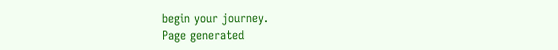begin your journey.
Page generated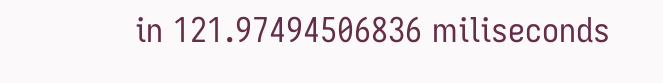in 121.97494506836 miliseconds